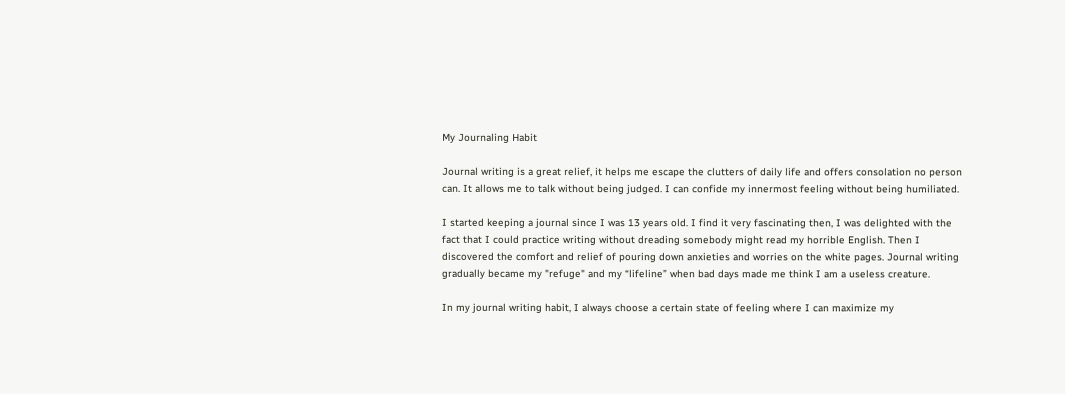My Journaling Habit

Journal writing is a great relief, it helps me escape the clutters of daily life and offers consolation no person can. It allows me to talk without being judged. I can confide my innermost feeling without being humiliated.

I started keeping a journal since I was 13 years old. I find it very fascinating then, I was delighted with the fact that I could practice writing without dreading somebody might read my horrible English. Then I discovered the comfort and relief of pouring down anxieties and worries on the white pages. Journal writing gradually became my "refuge" and my “lifeline” when bad days made me think I am a useless creature.

In my journal writing habit, I always choose a certain state of feeling where I can maximize my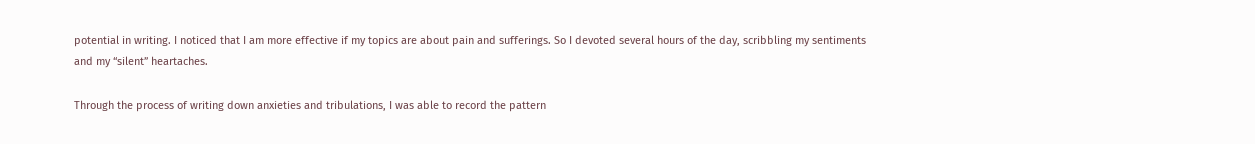potential in writing. I noticed that I am more effective if my topics are about pain and sufferings. So I devoted several hours of the day, scribbling my sentiments and my “silent” heartaches.

Through the process of writing down anxieties and tribulations, I was able to record the pattern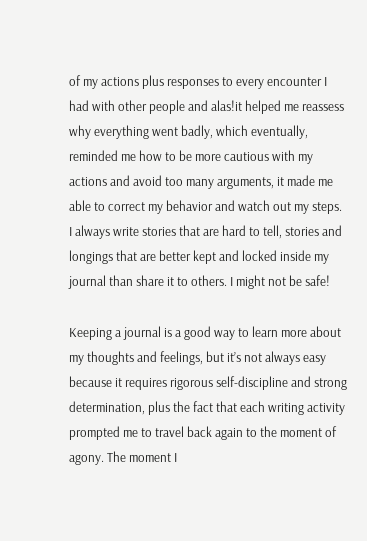of my actions plus responses to every encounter I had with other people and alas!it helped me reassess why everything went badly, which eventually, reminded me how to be more cautious with my actions and avoid too many arguments, it made me able to correct my behavior and watch out my steps.
I always write stories that are hard to tell, stories and longings that are better kept and locked inside my journal than share it to others. I might not be safe!

Keeping a journal is a good way to learn more about my thoughts and feelings, but it’s not always easy because it requires rigorous self-discipline and strong determination, plus the fact that each writing activity prompted me to travel back again to the moment of agony. The moment I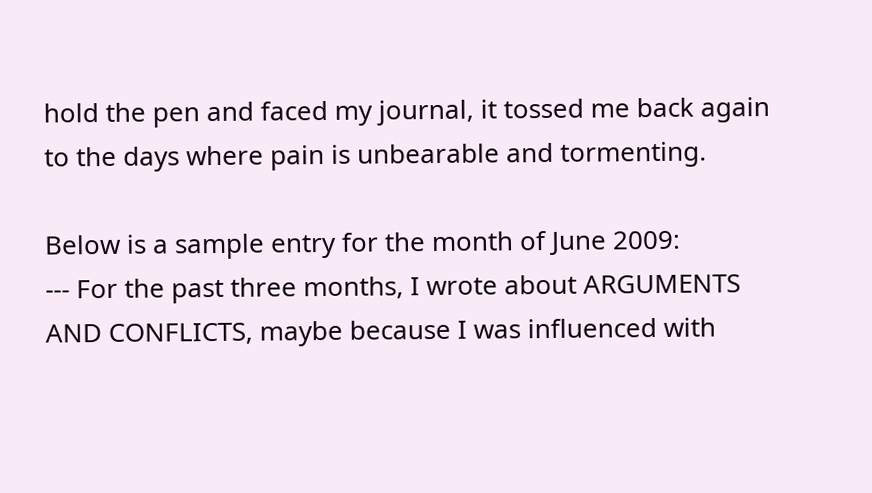hold the pen and faced my journal, it tossed me back again to the days where pain is unbearable and tormenting.

Below is a sample entry for the month of June 2009:
--- For the past three months, I wrote about ARGUMENTS AND CONFLICTS, maybe because I was influenced with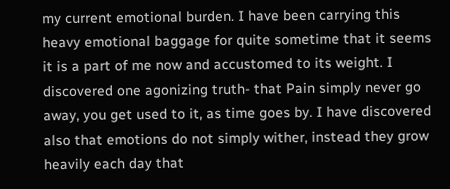my current emotional burden. I have been carrying this heavy emotional baggage for quite sometime that it seems it is a part of me now and accustomed to its weight. I discovered one agonizing truth- that Pain simply never go away, you get used to it, as time goes by. I have discovered also that emotions do not simply wither, instead they grow heavily each day that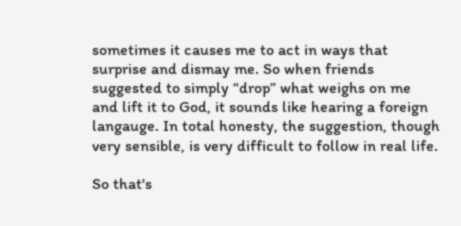sometimes it causes me to act in ways that surprise and dismay me. So when friends suggested to simply “drop” what weighs on me and lift it to God, it sounds like hearing a foreign langauge. In total honesty, the suggestion, though very sensible, is very difficult to follow in real life.

So that's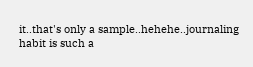it..that's only a sample..hehehe..journaling habit is such a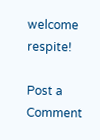welcome respite!

Post a Comment